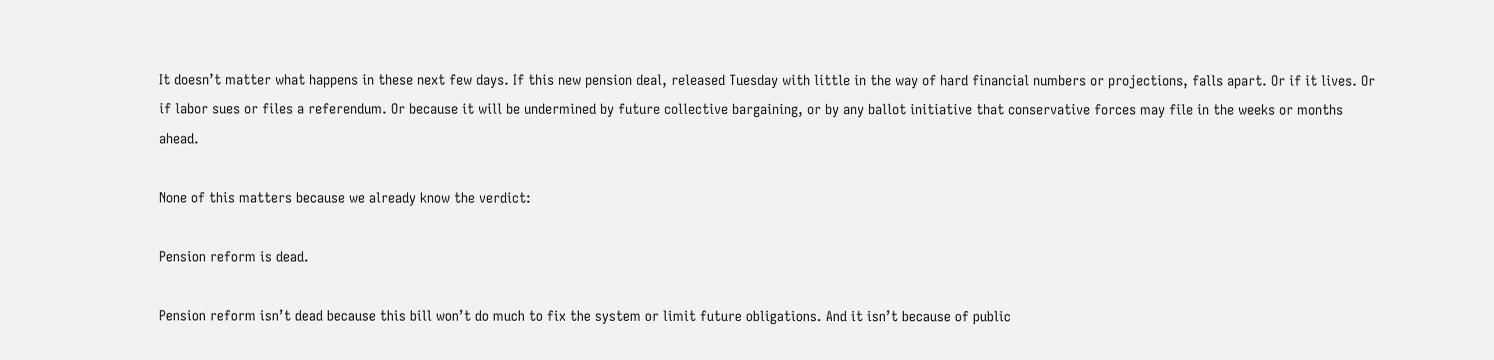It doesn’t matter what happens in these next few days. If this new pension deal, released Tuesday with little in the way of hard financial numbers or projections, falls apart. Or if it lives. Or if labor sues or files a referendum. Or because it will be undermined by future collective bargaining, or by any ballot initiative that conservative forces may file in the weeks or months ahead.

None of this matters because we already know the verdict:

Pension reform is dead.

Pension reform isn’t dead because this bill won’t do much to fix the system or limit future obligations. And it isn’t because of public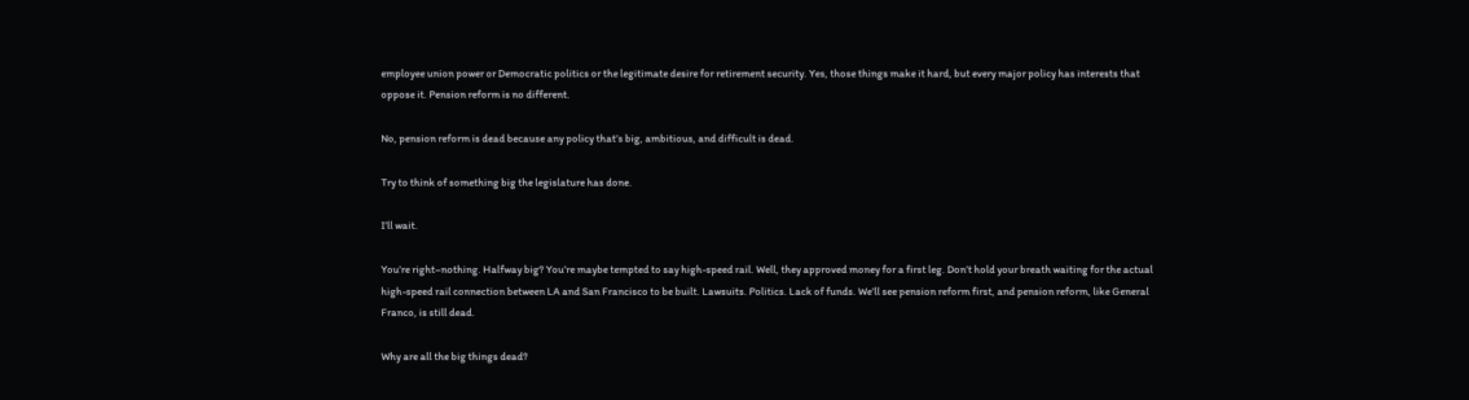employee union power or Democratic politics or the legitimate desire for retirement security. Yes, those things make it hard, but every major policy has interests that oppose it. Pension reform is no different.

No, pension reform is dead because any policy that’s big, ambitious, and difficult is dead.

Try to think of something big the legislature has done.

I’ll wait.

You’re right–nothing. Halfway big? You’re maybe tempted to say high-speed rail. Well, they approved money for a first leg. Don’t hold your breath waiting for the actual high-speed rail connection between LA and San Francisco to be built. Lawsuits. Politics. Lack of funds. We’ll see pension reform first, and pension reform, like General Franco, is still dead.

Why are all the big things dead?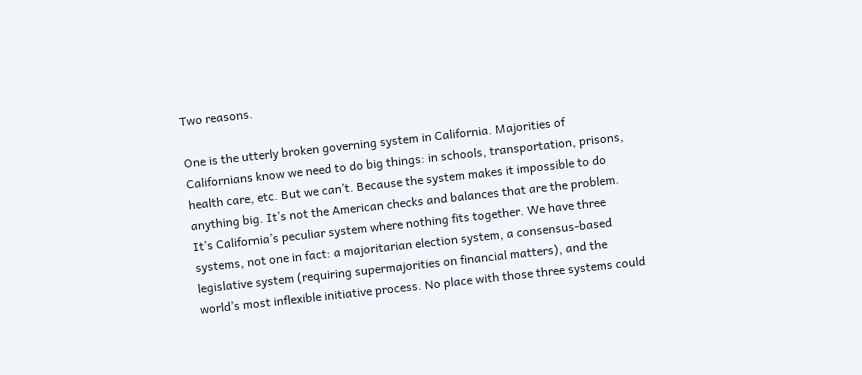Two reasons.

One is the utterly broken governing system in California. Majorities of Californians know we need to do big things: in schools, transportation, prisons, health care, etc. But we can’t. Because the system makes it impossible to do anything big. It’s not the American checks and balances that are the problem. It’s California’s peculiar system where nothing fits together. We have three systems, not one in fact: a majoritarian election system, a consensus-based legislative system (requiring supermajorities on financial matters), and the world’s most inflexible initiative process. No place with those three systems could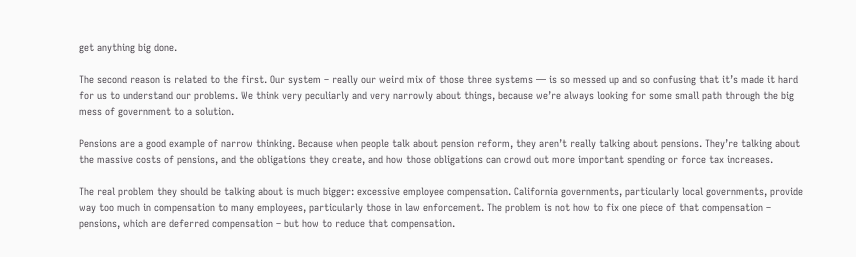get anything big done.

The second reason is related to the first. Our system – really our weird mix of those three systems — is so messed up and so confusing that it’s made it hard for us to understand our problems. We think very peculiarly and very narrowly about things, because we’re always looking for some small path through the big mess of government to a solution.

Pensions are a good example of narrow thinking. Because when people talk about pension reform, they aren’t really talking about pensions. They’re talking about the massive costs of pensions, and the obligations they create, and how those obligations can crowd out more important spending or force tax increases.

The real problem they should be talking about is much bigger: excessive employee compensation. California governments, particularly local governments, provide way too much in compensation to many employees, particularly those in law enforcement. The problem is not how to fix one piece of that compensation – pensions, which are deferred compensation – but how to reduce that compensation.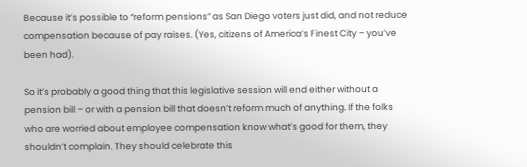Because it’s possible to “reform pensions” as San Diego voters just did, and not reduce compensation because of pay raises. (Yes, citizens of America’s Finest City – you’ve been had).

So it’s probably a good thing that this legislative session will end either without a pension bill – or with a pension bill that doesn’t reform much of anything. If the folks who are worried about employee compensation know what’s good for them, they shouldn’t complain. They should celebrate this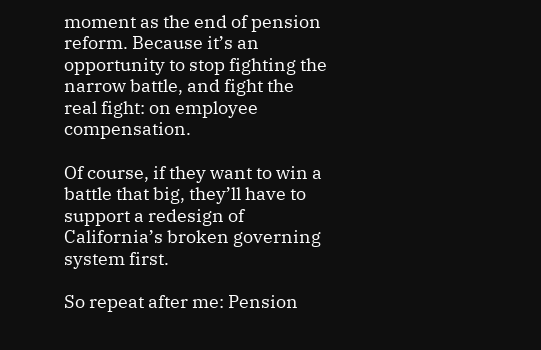moment as the end of pension reform. Because it’s an opportunity to stop fighting the narrow battle, and fight the real fight: on employee compensation.

Of course, if they want to win a battle that big, they’ll have to support a redesign of California’s broken governing system first.

So repeat after me: Pension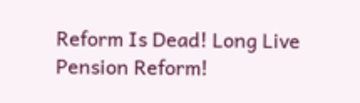Reform Is Dead! Long Live Pension Reform!